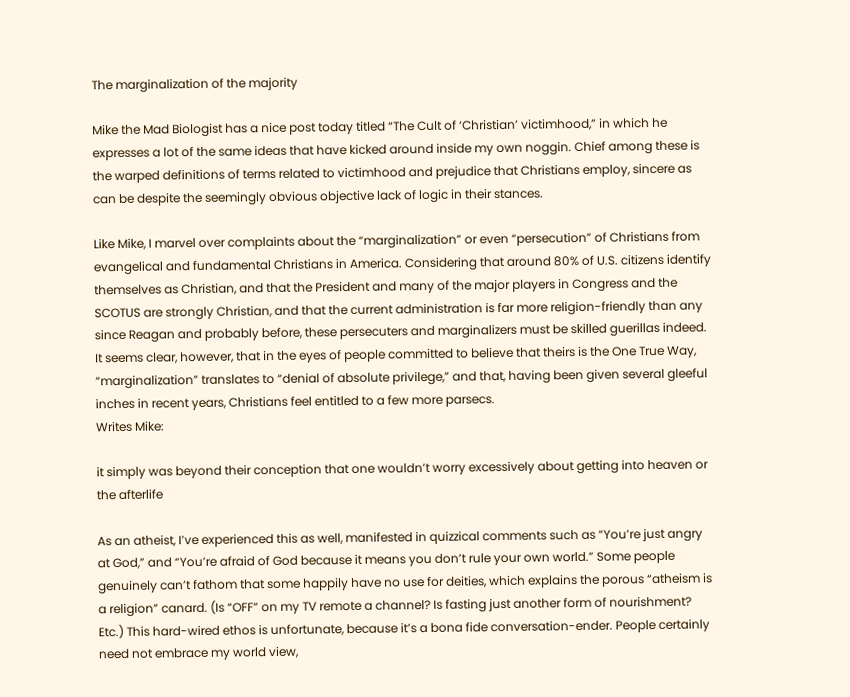The marginalization of the majority

Mike the Mad Biologist has a nice post today titled “The Cult of ‘Christian’ victimhood,” in which he expresses a lot of the same ideas that have kicked around inside my own noggin. Chief among these is the warped definitions of terms related to victimhood and prejudice that Christians employ, sincere as can be despite the seemingly obvious objective lack of logic in their stances.

Like Mike, I marvel over complaints about the “marginalization” or even “persecution” of Christians from evangelical and fundamental Christians in America. Considering that around 80% of U.S. citizens identify themselves as Christian, and that the President and many of the major players in Congress and the SCOTUS are strongly Christian, and that the current administration is far more religion-friendly than any since Reagan and probably before, these persecuters and marginalizers must be skilled guerillas indeed. It seems clear, however, that in the eyes of people committed to believe that theirs is the One True Way, “marginalization” translates to “denial of absolute privilege,” and that, having been given several gleeful inches in recent years, Christians feel entitled to a few more parsecs.
Writes Mike:

it simply was beyond their conception that one wouldn’t worry excessively about getting into heaven or the afterlife

As an atheist, I’ve experienced this as well, manifested in quizzical comments such as “You’re just angry at God,” and “You’re afraid of God because it means you don’t rule your own world.” Some people genuinely can’t fathom that some happily have no use for deities, which explains the porous “atheism is a religion” canard. (Is “OFF” on my TV remote a channel? Is fasting just another form of nourishment? Etc.) This hard-wired ethos is unfortunate, because it’s a bona fide conversation-ender. People certainly need not embrace my world view,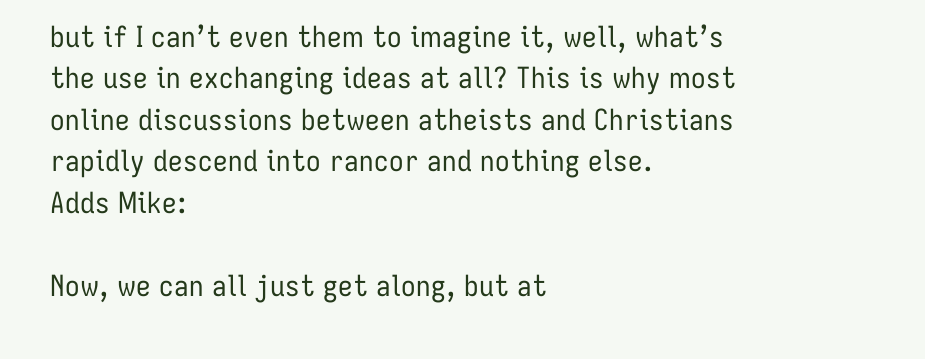but if I can’t even them to imagine it, well, what’s the use in exchanging ideas at all? This is why most online discussions between atheists and Christians rapidly descend into rancor and nothing else.
Adds Mike:

Now, we can all just get along, but at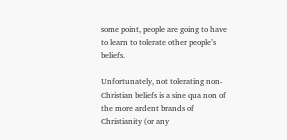some point, people are going to have to learn to tolerate other people’s beliefs.

Unfortunately, not tolerating non-Christian beliefs is a sine qua non of the more ardent brands of Christianity (or any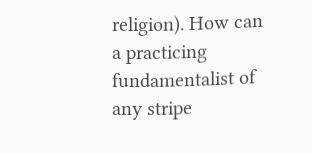religion). How can a practicing fundamentalist of any stripe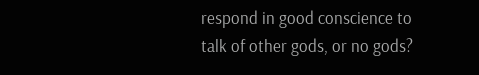respond in good conscience to talk of other gods, or no gods?